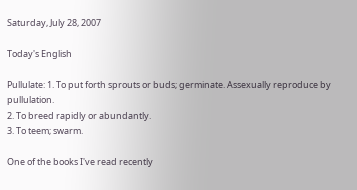Saturday, July 28, 2007

Today's English

Pullulate: 1. To put forth sprouts or buds; germinate. Assexually reproduce by pullulation.
2. To breed rapidly or abundantly.
3. To teem; swarm.

One of the books I've read recently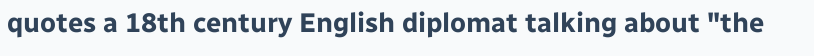quotes a 18th century English diplomat talking about "the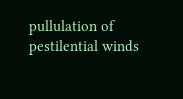pullulation of pestilential winds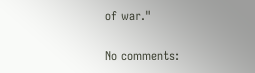of war."

No comments: